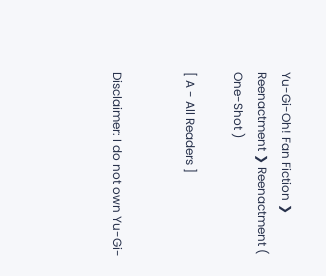Yu-Gi-Oh! Fan Fiction ❯ Reenactment ❯ Reenactment ( One-Shot )

[ A - All Readers ]


Disclaimer: I do not own Yu-Gi-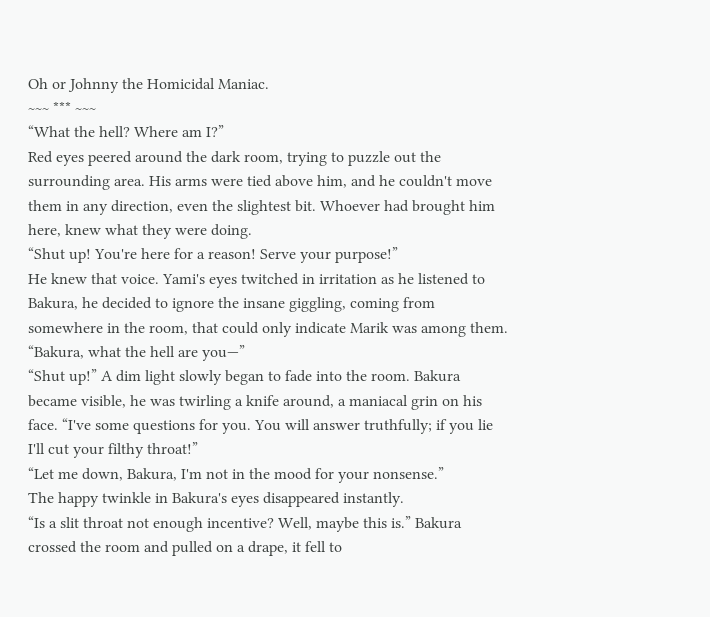Oh or Johnny the Homicidal Maniac.
~~~ *** ~~~
“What the hell? Where am I?”
Red eyes peered around the dark room, trying to puzzle out the surrounding area. His arms were tied above him, and he couldn't move them in any direction, even the slightest bit. Whoever had brought him here, knew what they were doing.
“Shut up! You're here for a reason! Serve your purpose!”
He knew that voice. Yami's eyes twitched in irritation as he listened to Bakura, he decided to ignore the insane giggling, coming from somewhere in the room, that could only indicate Marik was among them.
“Bakura, what the hell are you—”
“Shut up!” A dim light slowly began to fade into the room. Bakura became visible, he was twirling a knife around, a maniacal grin on his face. “I've some questions for you. You will answer truthfully; if you lie I'll cut your filthy throat!”
“Let me down, Bakura, I'm not in the mood for your nonsense.”
The happy twinkle in Bakura's eyes disappeared instantly.
“Is a slit throat not enough incentive? Well, maybe this is.” Bakura crossed the room and pulled on a drape, it fell to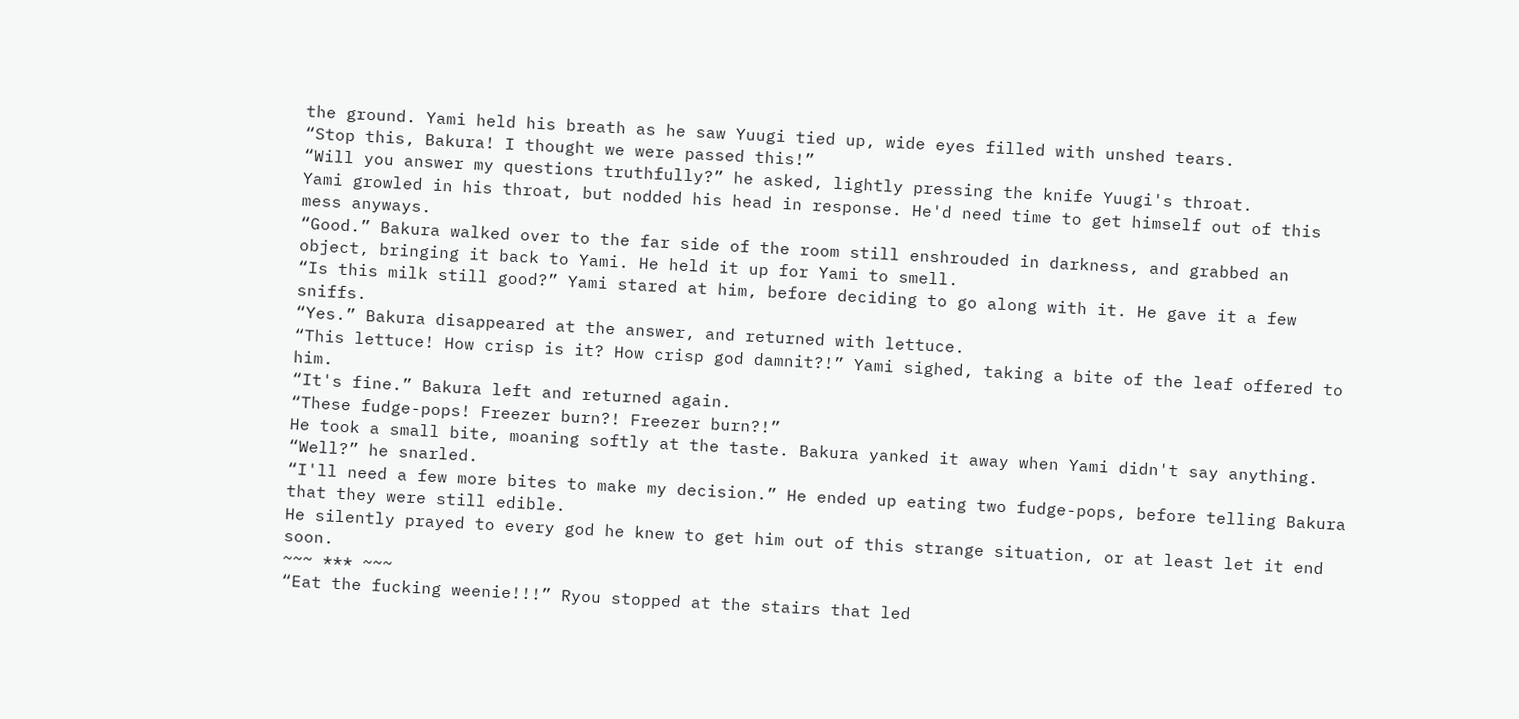the ground. Yami held his breath as he saw Yuugi tied up, wide eyes filled with unshed tears.
“Stop this, Bakura! I thought we were passed this!”
“Will you answer my questions truthfully?” he asked, lightly pressing the knife Yuugi's throat.
Yami growled in his throat, but nodded his head in response. He'd need time to get himself out of this mess anyways.
“Good.” Bakura walked over to the far side of the room still enshrouded in darkness, and grabbed an object, bringing it back to Yami. He held it up for Yami to smell.
“Is this milk still good?” Yami stared at him, before deciding to go along with it. He gave it a few sniffs.
“Yes.” Bakura disappeared at the answer, and returned with lettuce.
“This lettuce! How crisp is it? How crisp god damnit?!” Yami sighed, taking a bite of the leaf offered to him.
“It's fine.” Bakura left and returned again.
“These fudge-pops! Freezer burn?! Freezer burn?!”
He took a small bite, moaning softly at the taste. Bakura yanked it away when Yami didn't say anything.
“Well?” he snarled.
“I'll need a few more bites to make my decision.” He ended up eating two fudge-pops, before telling Bakura that they were still edible.
He silently prayed to every god he knew to get him out of this strange situation, or at least let it end soon.
~~~ *** ~~~
“Eat the fucking weenie!!!” Ryou stopped at the stairs that led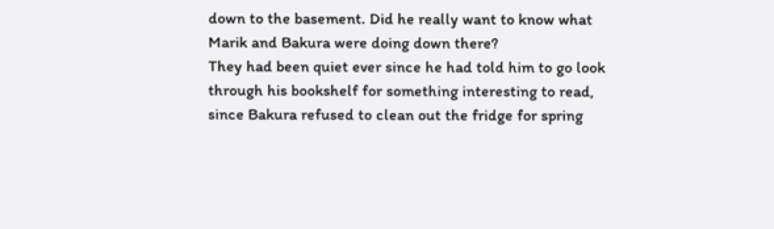down to the basement. Did he really want to know what Marik and Bakura were doing down there?
They had been quiet ever since he had told him to go look through his bookshelf for something interesting to read, since Bakura refused to clean out the fridge for spring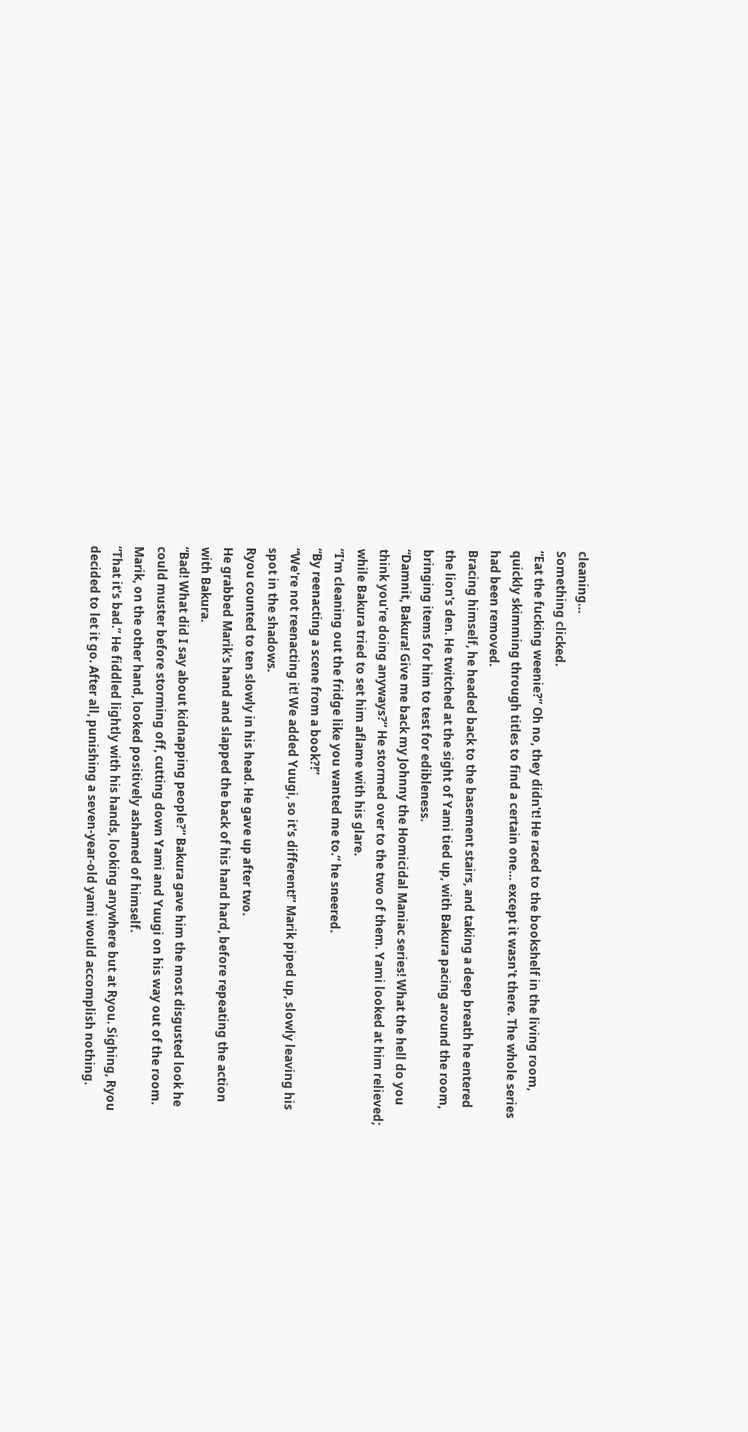cleaning…
Something clicked.
“Eat the fucking weenie?” Oh no, they didn't! He raced to the bookshelf in the living room, quickly skimming through titles to find a certain one… except it wasn't there. The whole series had been removed.
Bracing himself, he headed back to the basement stairs, and taking a deep breath he entered the lion's den. He twitched at the sight of Yami tied up, with Bakura pacing around the room, bringing items for him to test for edibleness.
“Damnit, Bakura! Give me back my Johnny the Homicidal Maniac series! What the hell do you think you're doing anyways?” He stormed over to the two of them. Yami looked at him relieved; while Bakura tried to set him aflame with his glare.
“I'm cleaning out the fridge like you wanted me to.” he sneered.
“By reenacting a scene from a book?!”
“We're not reenacting it! We added Yuugi, so it's different!” Marik piped up, slowly leaving his spot in the shadows.
Ryou counted to ten slowly in his head. He gave up after two.
He grabbed Marik's hand and slapped the back of his hand hard, before repeating the action with Bakura.
“Bad! What did I say about kidnapping people?” Bakura gave him the most disgusted look he could muster before storming off, cutting down Yami and Yuugi on his way out of the room.
Marik, on the other hand, looked positively ashamed of himself.
“That it's bad.” He fiddled lightly with his hands, looking anywhere but at Ryou. Sighing, Ryou decided to let it go. After all, punishing a seven-year-old yami would accomplish nothing.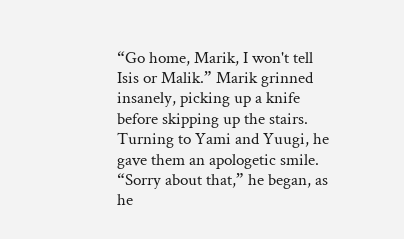“Go home, Marik, I won't tell Isis or Malik.” Marik grinned insanely, picking up a knife before skipping up the stairs.
Turning to Yami and Yuugi, he gave them an apologetic smile.
“Sorry about that,” he began, as he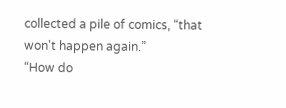collected a pile of comics, “that won't happen again.”
“How do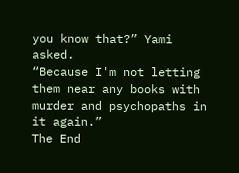you know that?” Yami asked.
“Because I'm not letting them near any books with murder and psychopaths in it again.”
The End